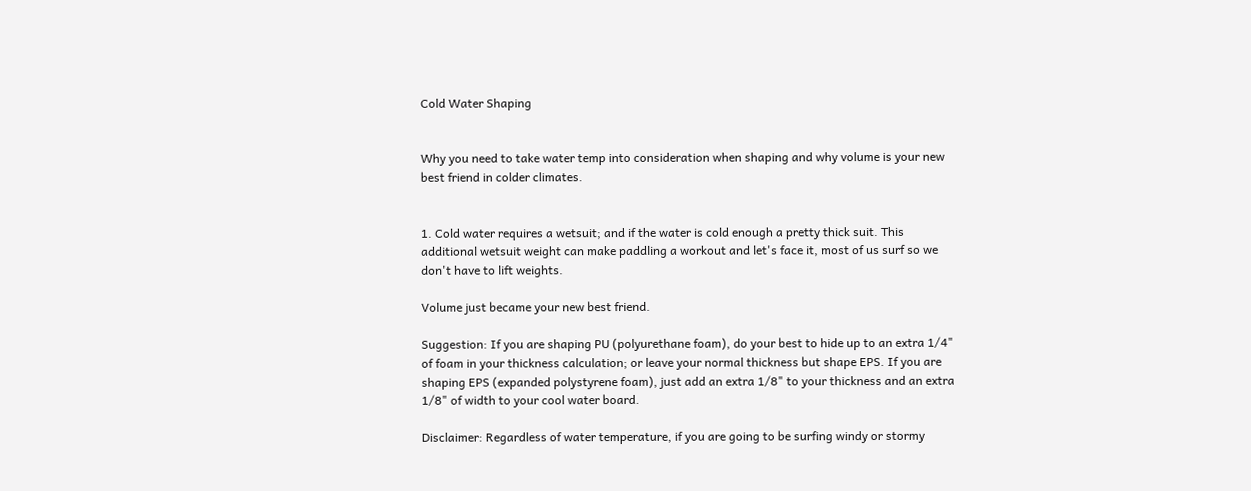Cold Water Shaping


Why you need to take water temp into consideration when shaping and why volume is your new best friend in colder climates.


1. Cold water requires a wetsuit; and if the water is cold enough a pretty thick suit. This additional wetsuit weight can make paddling a workout and let's face it, most of us surf so we don't have to lift weights.

Volume just became your new best friend.

Suggestion: If you are shaping PU (polyurethane foam), do your best to hide up to an extra 1/4" of foam in your thickness calculation; or leave your normal thickness but shape EPS. If you are shaping EPS (expanded polystyrene foam), just add an extra 1/8" to your thickness and an extra 1/8" of width to your cool water board.

Disclaimer: Regardless of water temperature, if you are going to be surfing windy or stormy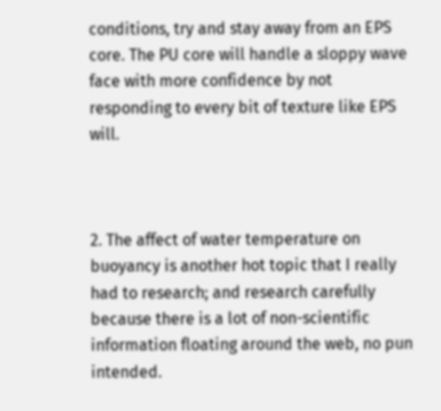conditions, try and stay away from an EPS core. The PU core will handle a sloppy wave face with more confidence by not responding to every bit of texture like EPS will.



2. The affect of water temperature on buoyancy is another hot topic that I really had to research; and research carefully because there is a lot of non-scientific information floating around the web, no pun intended.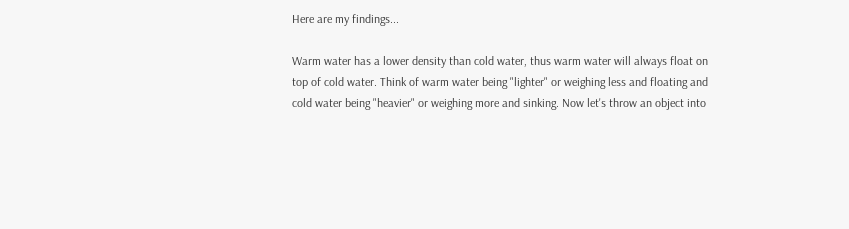Here are my findings...

Warm water has a lower density than cold water, thus warm water will always float on top of cold water. Think of warm water being "lighter" or weighing less and floating and cold water being "heavier" or weighing more and sinking. Now let's throw an object into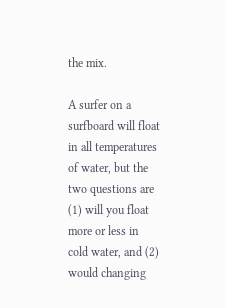the mix.

A surfer on a surfboard will float in all temperatures of water, but the two questions are (1) will you float more or less in cold water, and (2) would changing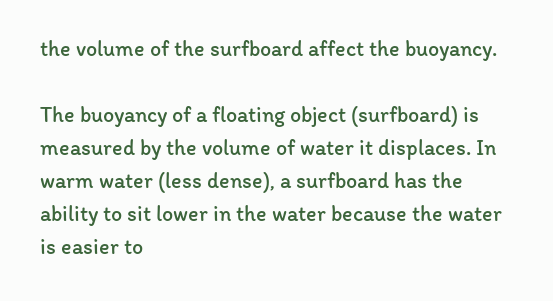the volume of the surfboard affect the buoyancy.

The buoyancy of a floating object (surfboard) is measured by the volume of water it displaces. In warm water (less dense), a surfboard has the ability to sit lower in the water because the water is easier to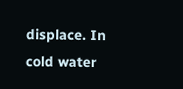displace. In cold water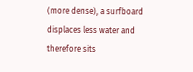(more dense), a surfboard displaces less water and therefore sits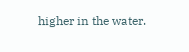higher in the water.